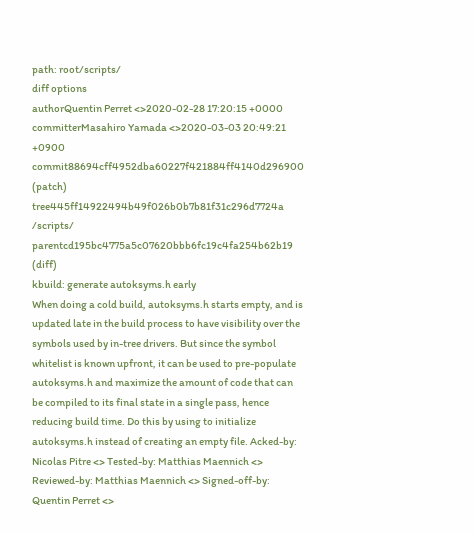path: root/scripts/
diff options
authorQuentin Perret <>2020-02-28 17:20:15 +0000
committerMasahiro Yamada <>2020-03-03 20:49:21 +0900
commit88694cff4952dba60227f421884ff4140d296900 (patch)
tree445ff14922494b49f026b0b7b81f31c296d7724a /scripts/
parentcd195bc4775a5c07620bbb6fc19c4fa254b62b19 (diff)
kbuild: generate autoksyms.h early
When doing a cold build, autoksyms.h starts empty, and is updated late in the build process to have visibility over the symbols used by in-tree drivers. But since the symbol whitelist is known upfront, it can be used to pre-populate autoksyms.h and maximize the amount of code that can be compiled to its final state in a single pass, hence reducing build time. Do this by using to initialize autoksyms.h instead of creating an empty file. Acked-by: Nicolas Pitre <> Tested-by: Matthias Maennich <> Reviewed-by: Matthias Maennich <> Signed-off-by: Quentin Perret <>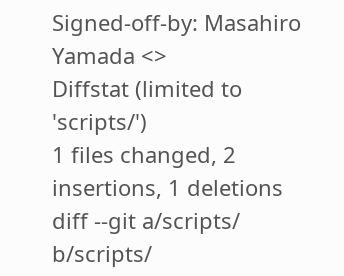Signed-off-by: Masahiro Yamada <>
Diffstat (limited to 'scripts/')
1 files changed, 2 insertions, 1 deletions
diff --git a/scripts/ b/scripts/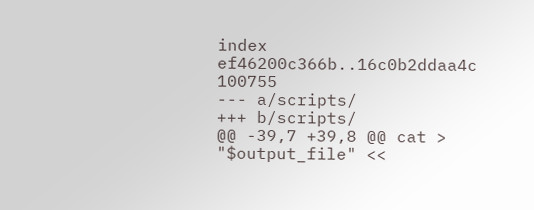index ef46200c366b..16c0b2ddaa4c 100755
--- a/scripts/
+++ b/scripts/
@@ -39,7 +39,8 @@ cat > "$output_file" <<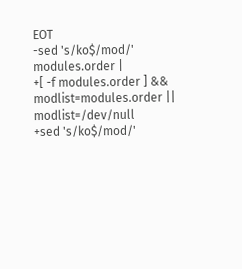EOT
-sed 's/ko$/mod/' modules.order |
+[ -f modules.order ] && modlist=modules.order || modlist=/dev/null
+sed 's/ko$/mod/'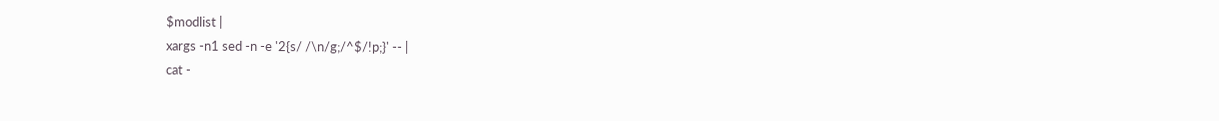$modlist |
xargs -n1 sed -n -e '2{s/ /\n/g;/^$/!p;}' -- |
cat -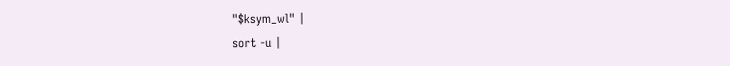"$ksym_wl" |
sort -u |